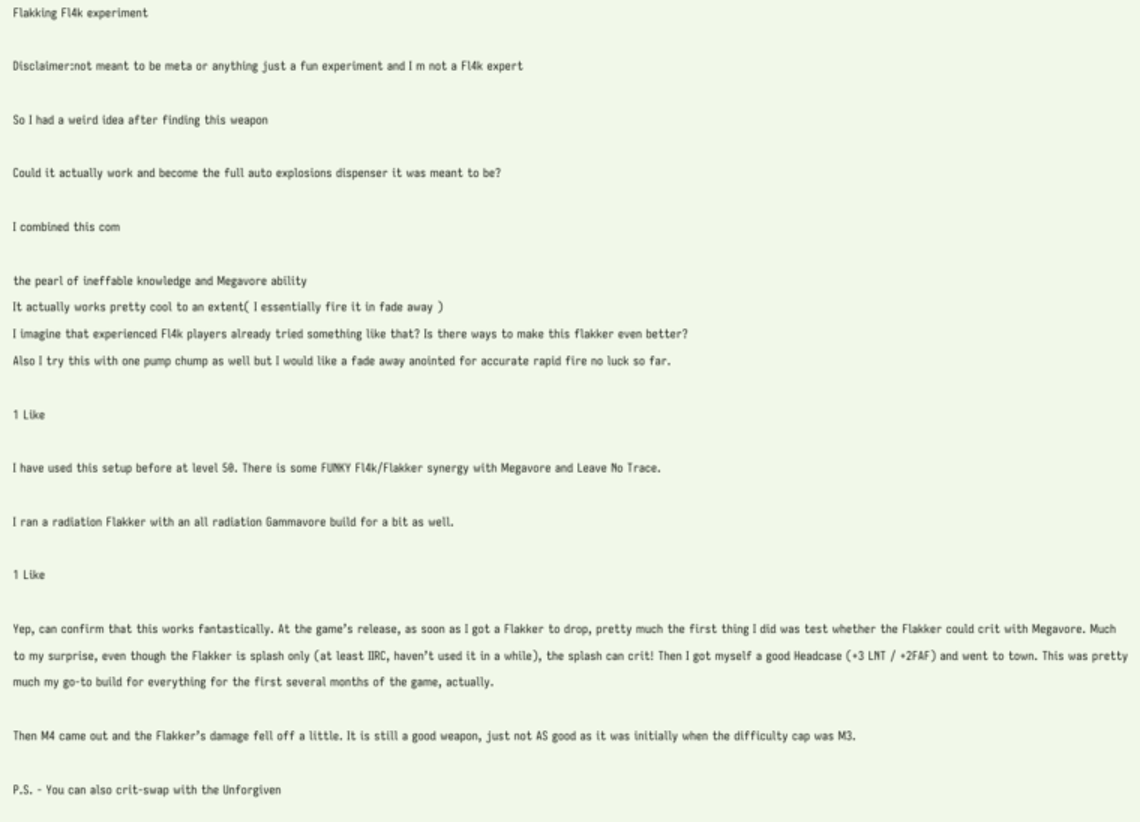Flakking Fl4k experiment

Disclaimer:not meant to be meta or anything just a fun experiment and I m not a Fl4k expert

So I had a weird idea after finding this weapon

Could it actually work and become the full auto explosions dispenser it was meant to be?

I combined this com

the pearl of ineffable knowledge and Megavore ability
It actually works pretty cool to an extent( I essentially fire it in fade away )
I imagine that experienced Fl4k players already tried something like that? Is there ways to make this flakker even better?
Also I try this with one pump chump as well but I would like a fade away anointed for accurate rapid fire no luck so far.

1 Like

I have used this setup before at level 50. There is some FUNKY Fl4k/Flakker synergy with Megavore and Leave No Trace.

I ran a radiation Flakker with an all radiation Gammavore build for a bit as well.

1 Like

Yep, can confirm that this works fantastically. At the game’s release, as soon as I got a Flakker to drop, pretty much the first thing I did was test whether the Flakker could crit with Megavore. Much to my surprise, even though the Flakker is splash only (at least IIRC, haven’t used it in a while), the splash can crit! Then I got myself a good Headcase (+3 LNT / +2FAF) and went to town. This was pretty much my go-to build for everything for the first several months of the game, actually.

Then M4 came out and the Flakker’s damage fell off a little. It is still a good weapon, just not AS good as it was initially when the difficulty cap was M3.

P.S. - You can also crit-swap with the Unforgiven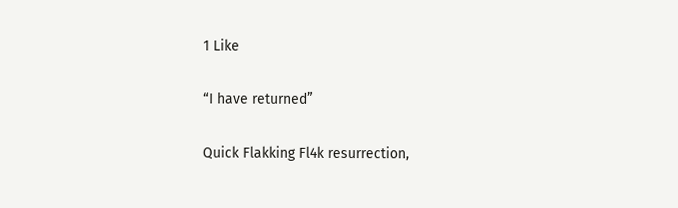1 Like

“I have returned”

Quick Flakking Fl4k resurrection,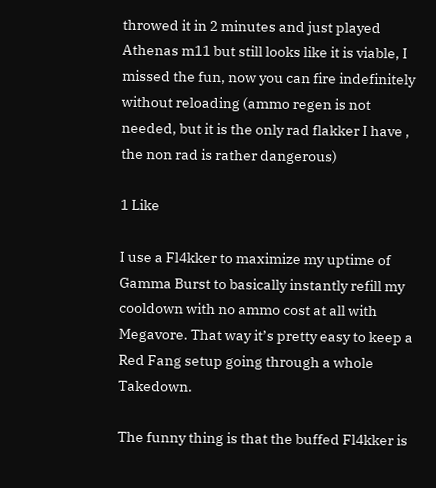throwed it in 2 minutes and just played Athenas m11 but still looks like it is viable, I missed the fun, now you can fire indefinitely without reloading (ammo regen is not needed, but it is the only rad flakker I have , the non rad is rather dangerous)

1 Like

I use a Fl4kker to maximize my uptime of Gamma Burst to basically instantly refill my cooldown with no ammo cost at all with Megavore. That way it’s pretty easy to keep a Red Fang setup going through a whole Takedown.

The funny thing is that the buffed Fl4kker is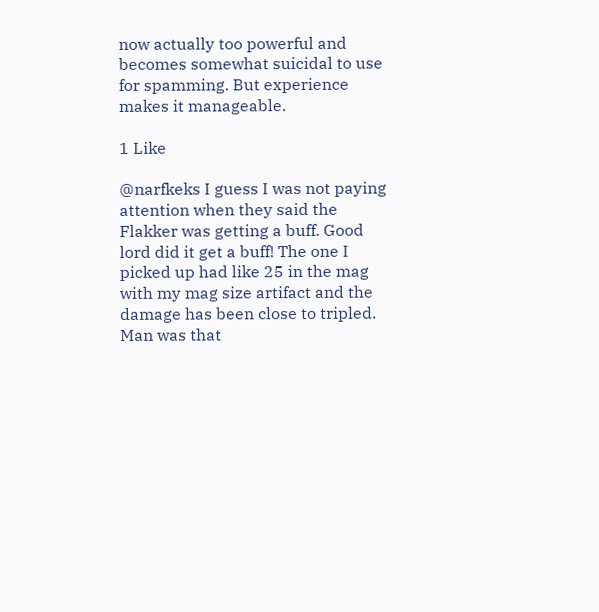now actually too powerful and becomes somewhat suicidal to use for spamming. But experience makes it manageable.

1 Like

@narfkeks I guess I was not paying attention when they said the Flakker was getting a buff. Good lord did it get a buff! The one I picked up had like 25 in the mag with my mag size artifact and the damage has been close to tripled. Man was that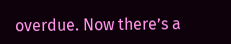overdue. Now there’s a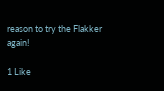reason to try the Flakker again!

1 Like